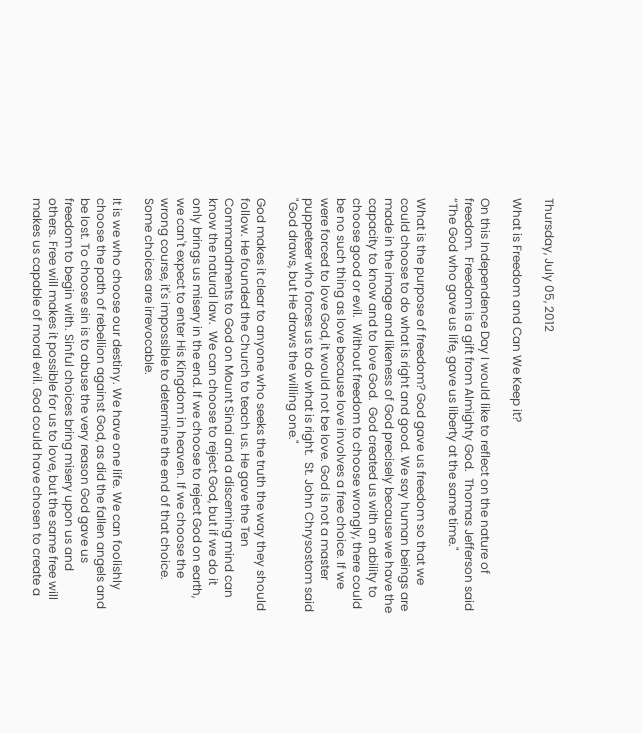Thursday, July 05, 2012

What is Freedom and Can We Keep it?

On this Independence Day I would like to reflect on the nature of freedom.  Freedom is a gift from Almighty God.  Thomas Jefferson said “The God who gave us life, gave us liberty at the same time."

What is the purpose of freedom? God gave us freedom so that we could choose to do what is right and good. We say human beings are made in the image and likeness of God precisely because we have the capacity to know and to love God.  God created us with an ability to choose good or evil.  Without freedom to choose wrongly, there could be no such thing as love because love involves a free choice. If we were forced to love God, it would not be love. God is not a master puppeteer who forces us to do what is right.  St. John Chrysostom said "God draws, but He draws the willing one."

God makes it clear to anyone who seeks the truth the way they should follow. He founded the Church to teach us. He gave the Ten Commandments to God on Mount Sinai and a discerning mind can know the natural law.  We can choose to reject God, but if we do it only brings us misery in the end. If we choose to reject God on earth, we can't expect to enter His Kingdom in heaven. If we choose the wrong course, it's impossible to determine the end of that choice. Some choices are irrevocable.

It is we who choose our destiny. We have one life. We can foolishly choose the path of rebellion against God, as did the fallen angels and be lost. To choose sin is to abuse the very reason God gave us freedom to begin with. Sinful choices bring misery upon us and others. Free will makes it possible for us to love, but the same free will makes us capable of moral evil. God could have chosen to create a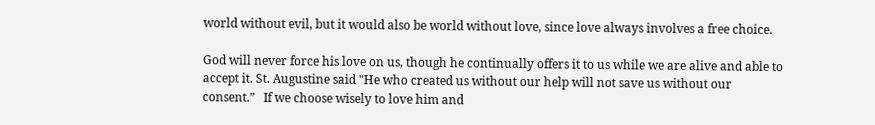world without evil, but it would also be world without love, since love always involves a free choice.

God will never force his love on us, though he continually offers it to us while we are alive and able to accept it. St. Augustine said "He who created us without our help will not save us without our consent.”   If we choose wisely to love him and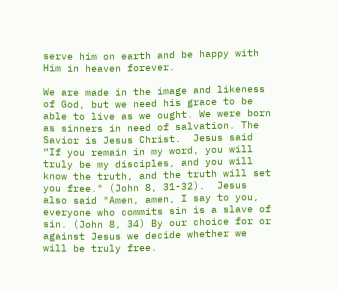serve him on earth and be happy with Him in heaven forever.

We are made in the image and likeness of God, but we need his grace to be able to live as we ought. We were born as sinners in need of salvation. The Savior is Jesus Christ.  Jesus said “If you remain in my word, you will truly be my disciples, and you will know the truth, and the truth will set you free." (John 8, 31-32).  Jesus also said "Amen, amen, I say to you, everyone who commits sin is a slave of sin. (John 8, 34) By our choice for or against Jesus we decide whether we will be truly free.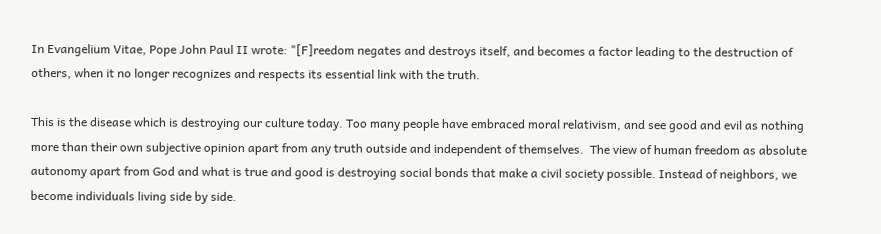In Evangelium Vitae, Pope John Paul II wrote: "[F]reedom negates and destroys itself, and becomes a factor leading to the destruction of others, when it no longer recognizes and respects its essential link with the truth.

This is the disease which is destroying our culture today. Too many people have embraced moral relativism, and see good and evil as nothing more than their own subjective opinion apart from any truth outside and independent of themselves.  The view of human freedom as absolute autonomy apart from God and what is true and good is destroying social bonds that make a civil society possible. Instead of neighbors, we become individuals living side by side.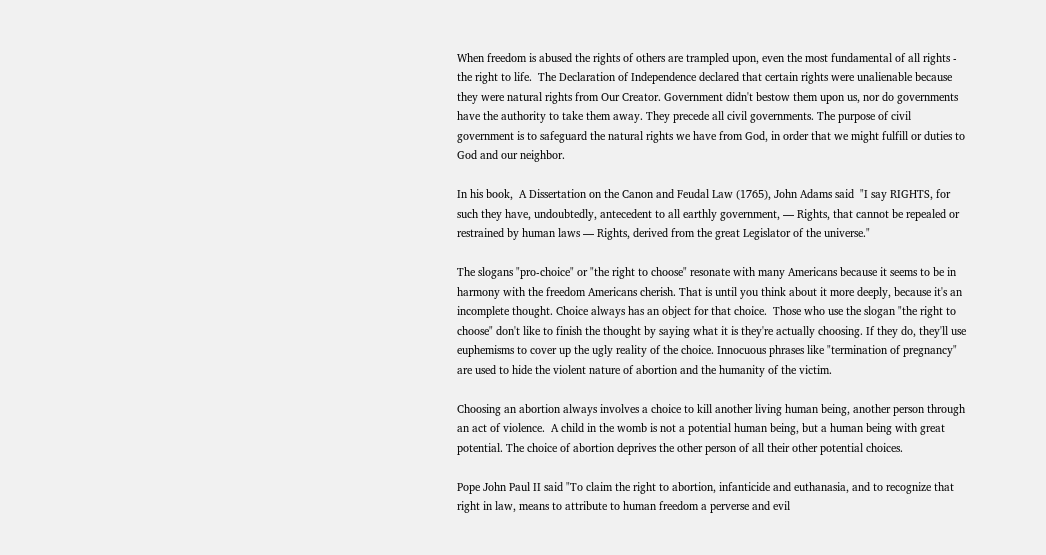When freedom is abused the rights of others are trampled upon, even the most fundamental of all rights - the right to life.  The Declaration of Independence declared that certain rights were unalienable because they were natural rights from Our Creator. Government didn't bestow them upon us, nor do governments have the authority to take them away. They precede all civil governments. The purpose of civil government is to safeguard the natural rights we have from God, in order that we might fulfill or duties to God and our neighbor.

In his book,  A Dissertation on the Canon and Feudal Law (1765), John Adams said  "I say RIGHTS, for such they have, undoubtedly, antecedent to all earthly government, — Rights, that cannot be repealed or restrained by human laws — Rights, derived from the great Legislator of the universe."

The slogans "pro-choice" or "the right to choose" resonate with many Americans because it seems to be in harmony with the freedom Americans cherish. That is until you think about it more deeply, because it's an incomplete thought. Choice always has an object for that choice.  Those who use the slogan "the right to choose" don't like to finish the thought by saying what it is they're actually choosing. If they do, they'll use euphemisms to cover up the ugly reality of the choice. Innocuous phrases like "termination of pregnancy" are used to hide the violent nature of abortion and the humanity of the victim.

Choosing an abortion always involves a choice to kill another living human being, another person through an act of violence.  A child in the womb is not a potential human being, but a human being with great potential. The choice of abortion deprives the other person of all their other potential choices.

Pope John Paul II said "To claim the right to abortion, infanticide and euthanasia, and to recognize that right in law, means to attribute to human freedom a perverse and evil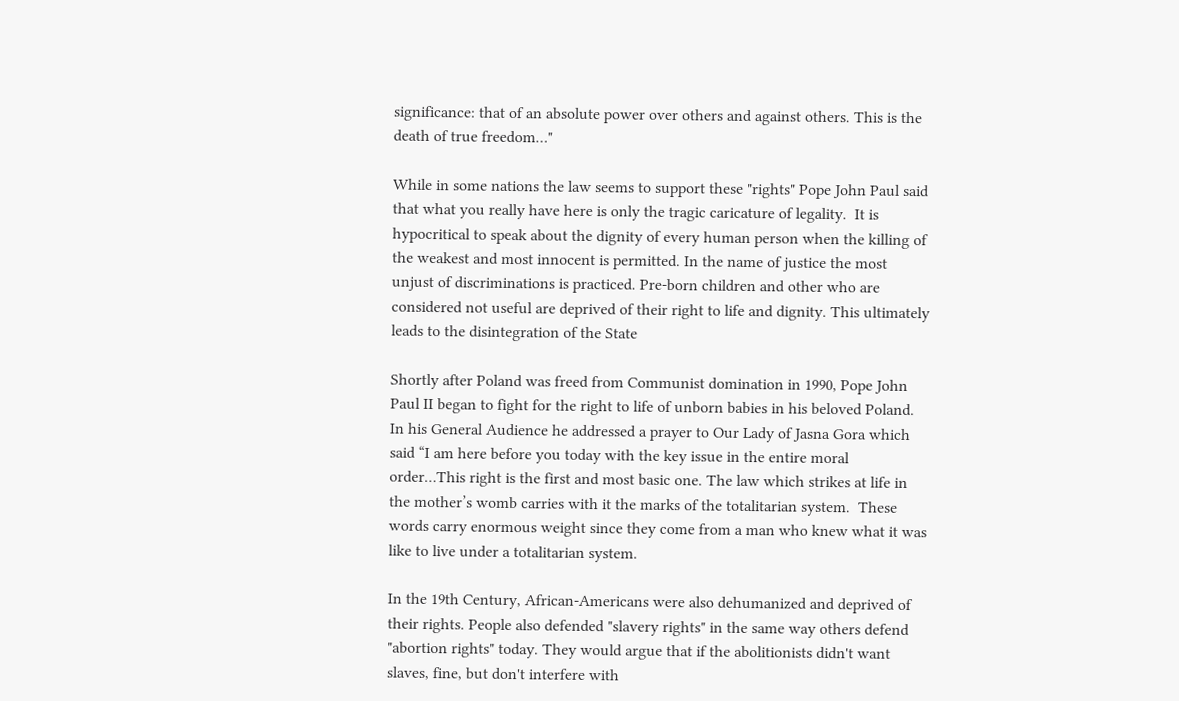significance: that of an absolute power over others and against others. This is the death of true freedom…"

While in some nations the law seems to support these "rights" Pope John Paul said that what you really have here is only the tragic caricature of legality.  It is hypocritical to speak about the dignity of every human person when the killing of the weakest and most innocent is permitted. In the name of justice the most unjust of discriminations is practiced. Pre-born children and other who are considered not useful are deprived of their right to life and dignity. This ultimately leads to the disintegration of the State

Shortly after Poland was freed from Communist domination in 1990, Pope John Paul II began to fight for the right to life of unborn babies in his beloved Poland. In his General Audience he addressed a prayer to Our Lady of Jasna Gora which said “I am here before you today with the key issue in the entire moral order…This right is the first and most basic one. The law which strikes at life in the mother’s womb carries with it the marks of the totalitarian system.  These words carry enormous weight since they come from a man who knew what it was like to live under a totalitarian system.

In the 19th Century, African-Americans were also dehumanized and deprived of their rights. People also defended "slavery rights" in the same way others defend "abortion rights" today. They would argue that if the abolitionists didn't want slaves, fine, but don't interfere with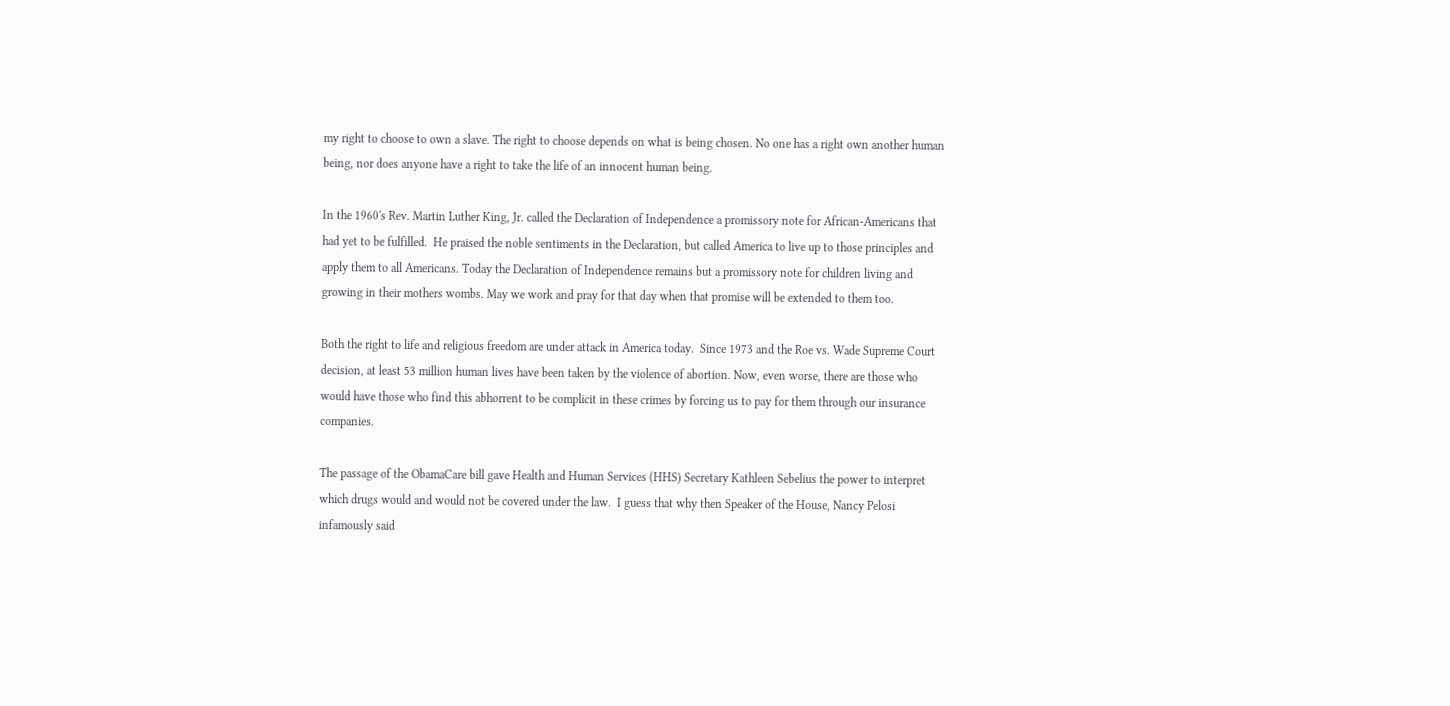my right to choose to own a slave. The right to choose depends on what is being chosen. No one has a right own another human being, nor does anyone have a right to take the life of an innocent human being.

In the 1960's Rev. Martin Luther King, Jr. called the Declaration of Independence a promissory note for African-Americans that had yet to be fulfilled.  He praised the noble sentiments in the Declaration, but called America to live up to those principles and apply them to all Americans. Today the Declaration of Independence remains but a promissory note for children living and growing in their mothers wombs. May we work and pray for that day when that promise will be extended to them too.

Both the right to life and religious freedom are under attack in America today.  Since 1973 and the Roe vs. Wade Supreme Court decision, at least 53 million human lives have been taken by the violence of abortion. Now, even worse, there are those who would have those who find this abhorrent to be complicit in these crimes by forcing us to pay for them through our insurance companies.

The passage of the ObamaCare bill gave Health and Human Services (HHS) Secretary Kathleen Sebelius the power to interpret which drugs would and would not be covered under the law.  I guess that why then Speaker of the House, Nancy Pelosi infamously said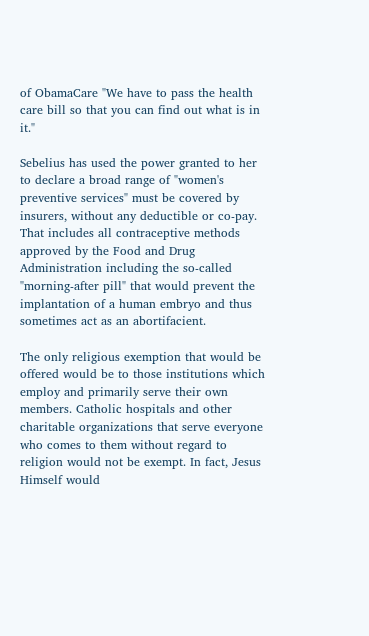of ObamaCare "We have to pass the health care bill so that you can find out what is in it."

Sebelius has used the power granted to her to declare a broad range of "women's preventive services" must be covered by insurers, without any deductible or co-pay. That includes all contraceptive methods approved by the Food and Drug Administration including the so-called "morning-after pill" that would prevent the implantation of a human embryo and thus sometimes act as an abortifacient.

The only religious exemption that would be offered would be to those institutions which employ and primarily serve their own members. Catholic hospitals and other charitable organizations that serve everyone who comes to them without regard to religion would not be exempt. In fact, Jesus Himself would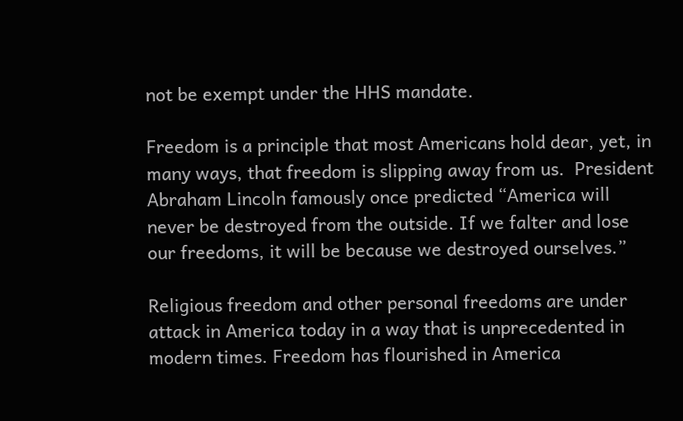not be exempt under the HHS mandate.

Freedom is a principle that most Americans hold dear, yet, in many ways, that freedom is slipping away from us.  President Abraham Lincoln famously once predicted “America will never be destroyed from the outside. If we falter and lose our freedoms, it will be because we destroyed ourselves.”

Religious freedom and other personal freedoms are under attack in America today in a way that is unprecedented in modern times. Freedom has flourished in America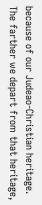because of our Judeao-Christian heritage. The farther we depart from that heritage,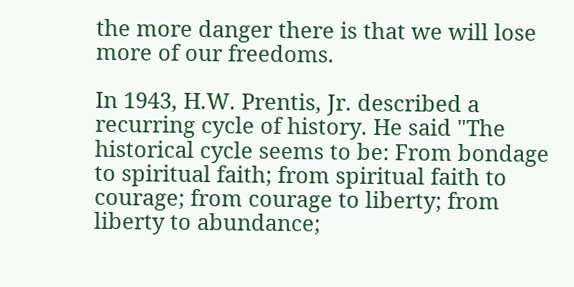the more danger there is that we will lose more of our freedoms.

In 1943, H.W. Prentis, Jr. described a recurring cycle of history. He said "The historical cycle seems to be: From bondage to spiritual faith; from spiritual faith to courage; from courage to liberty; from liberty to abundance;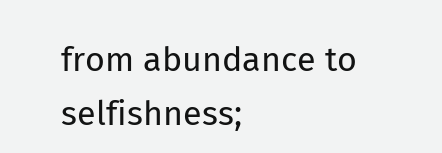from abundance to selfishness;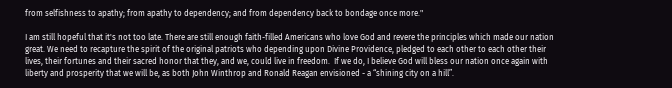from selfishness to apathy; from apathy to dependency; and from dependency back to bondage once more."

I am still hopeful that it's not too late. There are still enough faith-filled Americans who love God and revere the principles which made our nation great. We need to recapture the spirit of the original patriots who depending upon Divine Providence, pledged to each other to each other their lives, their fortunes and their sacred honor that they, and we, could live in freedom.  If we do, I believe God will bless our nation once again with liberty and prosperity that we will be, as both John Winthrop and Ronald Reagan envisioned - a “shining city on a hill”.